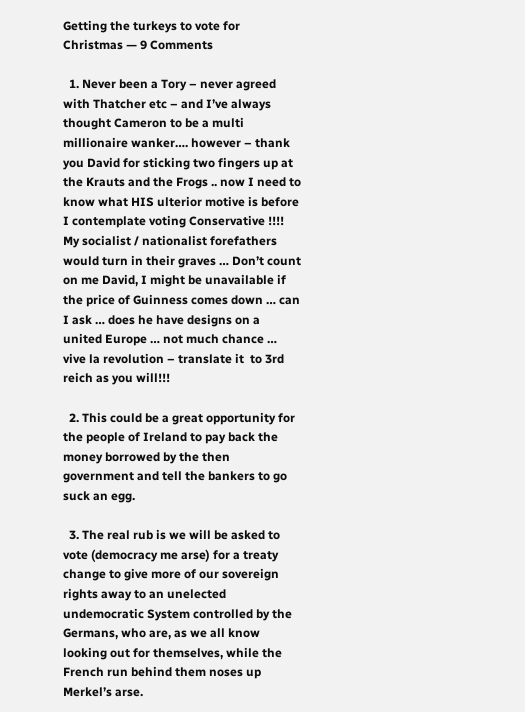Getting the turkeys to vote for Christmas — 9 Comments

  1. Never been a Tory – never agreed with Thatcher etc – and I’ve always thought Cameron to be a multi millionaire wanker…. however – thank you David for sticking two fingers up at the Krauts and the Frogs .. now I need to know what HIS ulterior motive is before I contemplate voting Conservative !!!! My socialist / nationalist forefathers would turn in their graves … Don’t count on me David, I might be unavailable if the price of Guinness comes down … can I ask … does he have designs on a united Europe … not much chance … vive la revolution – translate it  to 3rd reich as you will!!!

  2. This could be a great opportunity for the people of Ireland to pay back the money borrowed by the then government and tell the bankers to go suck an egg.

  3. The real rub is we will be asked to vote (democracy me arse) for a treaty change to give more of our sovereign rights away to an unelected undemocratic System controlled by the Germans, who are, as we all know  looking out for themselves, while the French run behind them noses up Merkel’s arse.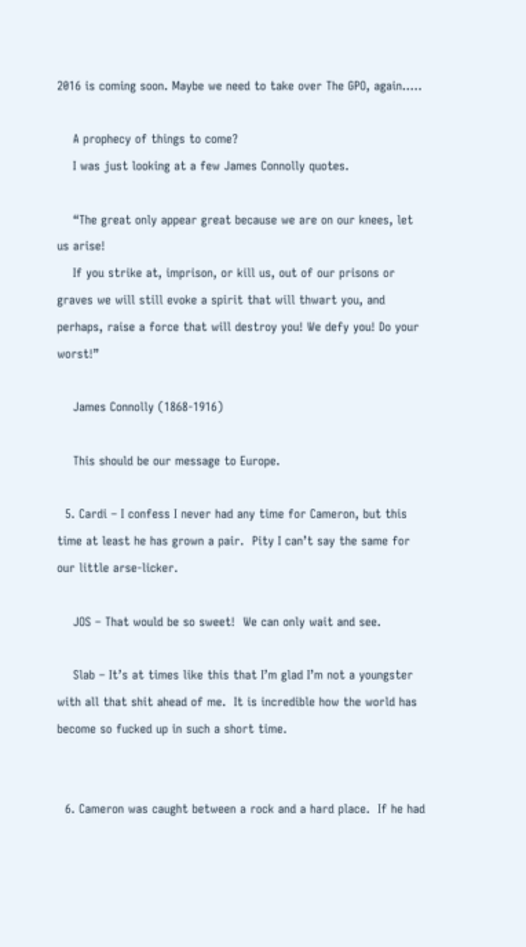2016 is coming soon. Maybe we need to take over The GPO, again…..

    A prophecy of things to come?
    I was just looking at a few James Connolly quotes.

    “The great only appear great because we are on our knees, let us arise!
    If you strike at, imprison, or kill us, out of our prisons or graves we will still evoke a spirit that will thwart you, and perhaps, raise a force that will destroy you! We defy you! Do your worst!”

    James Connolly (1868-1916)

    This should be our message to Europe.

  5. Cardi – I confess I never had any time for Cameron, but this time at least he has grown a pair.  Pity I can’t say the same for our little arse-licker.

    JOS – That would be so sweet!  We can only wait and see.

    Slab – It’s at times like this that I’m glad I’m not a youngster with all that shit ahead of me.  It is incredible how the world has become so fucked up in such a short time.


  6. Cameron was caught between a rock and a hard place.  If he had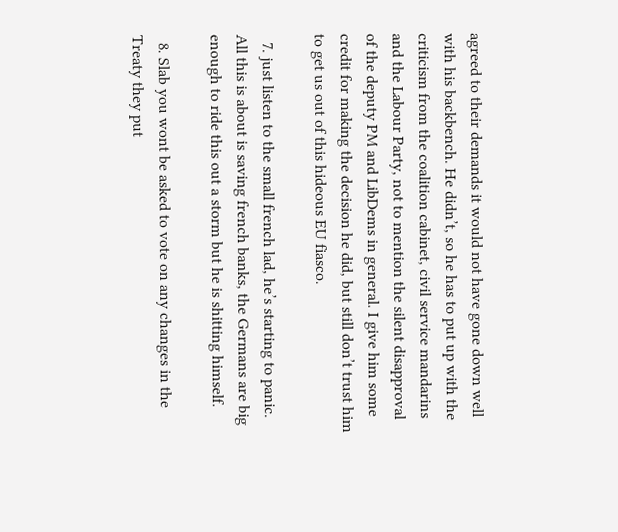agreed to their demands it would not have gone down well with his backbench. He didn’t, so he has to put up with the criticism from the coalition cabinet, civil service mandarins and the Labour Party, not to mention the silent disapproval of the deputy PM and LibDems in general. I give him some credit for making the decision he did, but still don’t trust him to get us out of this hideous EU fiasco.

  7. just listen to the small french lad, he’s starting to panic. All this is about is saving french banks, the Germans are big enough to ride this out a storm but he is shitting himself.

  8. Slab you wont be asked to vote on any changes in the Treaty they put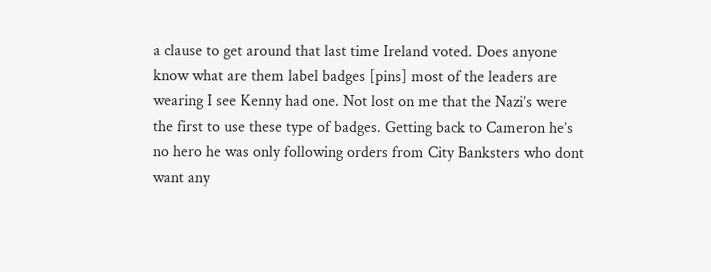a clause to get around that last time Ireland voted. Does anyone know what are them label badges [pins] most of the leaders are wearing I see Kenny had one. Not lost on me that the Nazi’s were the first to use these type of badges. Getting back to Cameron he’s no hero he was only following orders from City Banksters who dont want any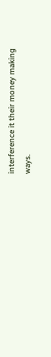interference it their money making ways.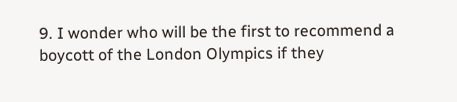9. I wonder who will be the first to recommend a boycott of the London Olympics if they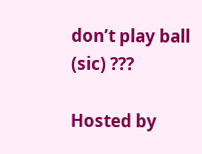don’t play ball (sic) ???

Hosted by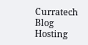Curratech Blog Hosting